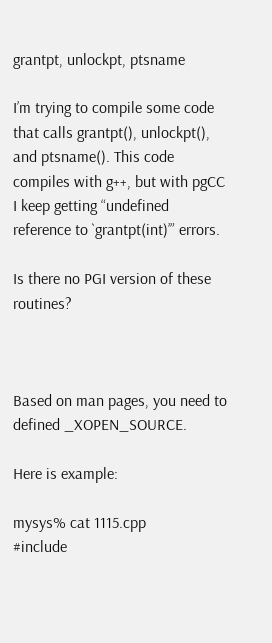grantpt, unlockpt, ptsname

I’m trying to compile some code that calls grantpt(), unlockpt(), and ptsname(). This code compiles with g++, but with pgCC I keep getting “undefined reference to `grantpt(int)’” errors.

Is there no PGI version of these routines?



Based on man pages, you need to defined _XOPEN_SOURCE.

Here is example:

mysys% cat 1115.cpp
#include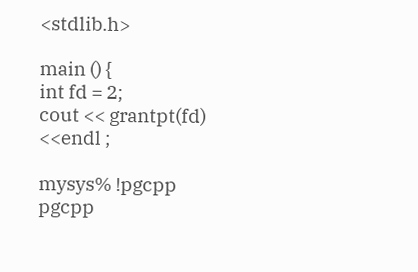<stdlib.h>

main () {
int fd = 2;
cout << grantpt(fd) <<endl ;

mysys% !pgcpp
pgcpp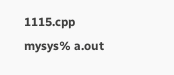1115.cpp
mysys% a.out